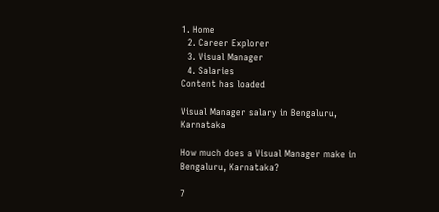1. Home
  2. Career Explorer
  3. Visual Manager
  4. Salaries
Content has loaded

Visual Manager salary in Bengaluru, Karnataka

How much does a Visual Manager make in Bengaluru, Karnataka?

7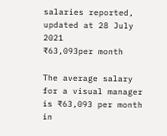salaries reported, updated at 28 July 2021
₹63,093per month

The average salary for a visual manager is ₹63,093 per month in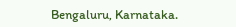Bengaluru, Karnataka.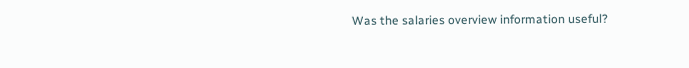Was the salaries overview information useful?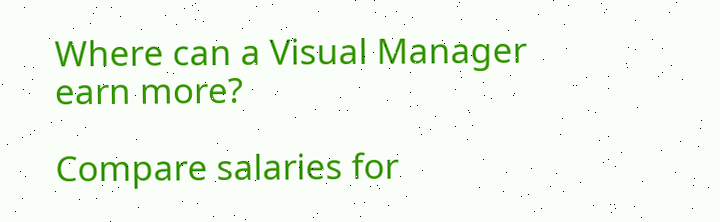Where can a Visual Manager earn more?

Compare salaries for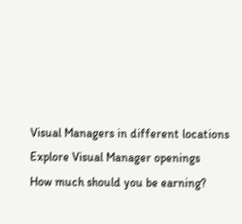Visual Managers in different locations
Explore Visual Manager openings
How much should you be earning?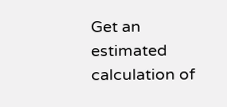Get an estimated calculation of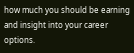how much you should be earning and insight into your career options.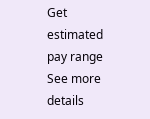Get estimated pay range
See more details